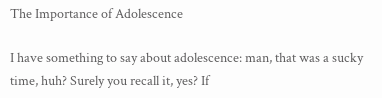The Importance of Adolescence

I have something to say about adolescence: man, that was a sucky time, huh? Surely you recall it, yes? If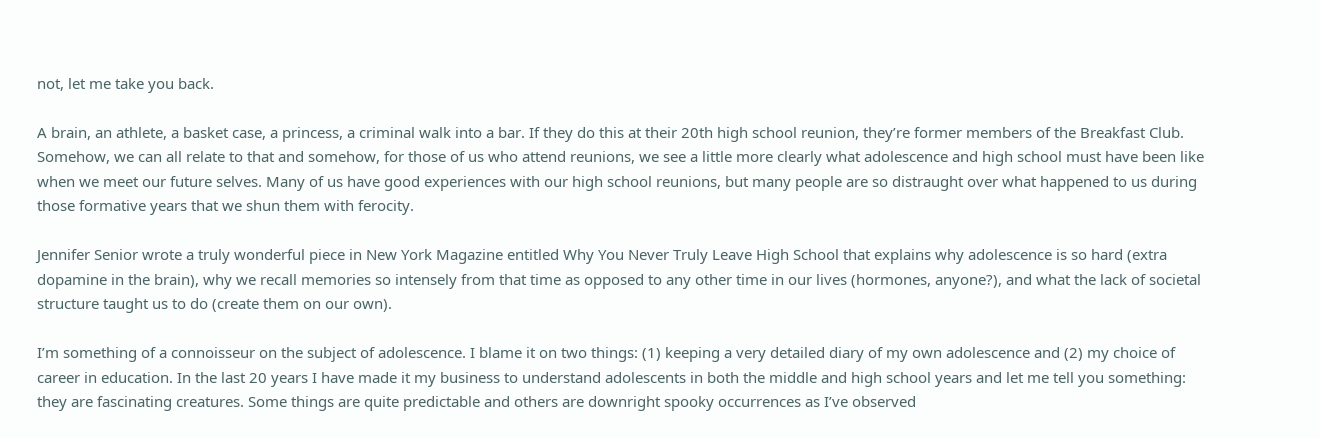not, let me take you back.

A brain, an athlete, a basket case, a princess, a criminal walk into a bar. If they do this at their 20th high school reunion, they’re former members of the Breakfast Club. Somehow, we can all relate to that and somehow, for those of us who attend reunions, we see a little more clearly what adolescence and high school must have been like when we meet our future selves. Many of us have good experiences with our high school reunions, but many people are so distraught over what happened to us during those formative years that we shun them with ferocity.

Jennifer Senior wrote a truly wonderful piece in New York Magazine entitled Why You Never Truly Leave High School that explains why adolescence is so hard (extra dopamine in the brain), why we recall memories so intensely from that time as opposed to any other time in our lives (hormones, anyone?), and what the lack of societal structure taught us to do (create them on our own).

I’m something of a connoisseur on the subject of adolescence. I blame it on two things: (1) keeping a very detailed diary of my own adolescence and (2) my choice of career in education. In the last 20 years I have made it my business to understand adolescents in both the middle and high school years and let me tell you something: they are fascinating creatures. Some things are quite predictable and others are downright spooky occurrences as I’ve observed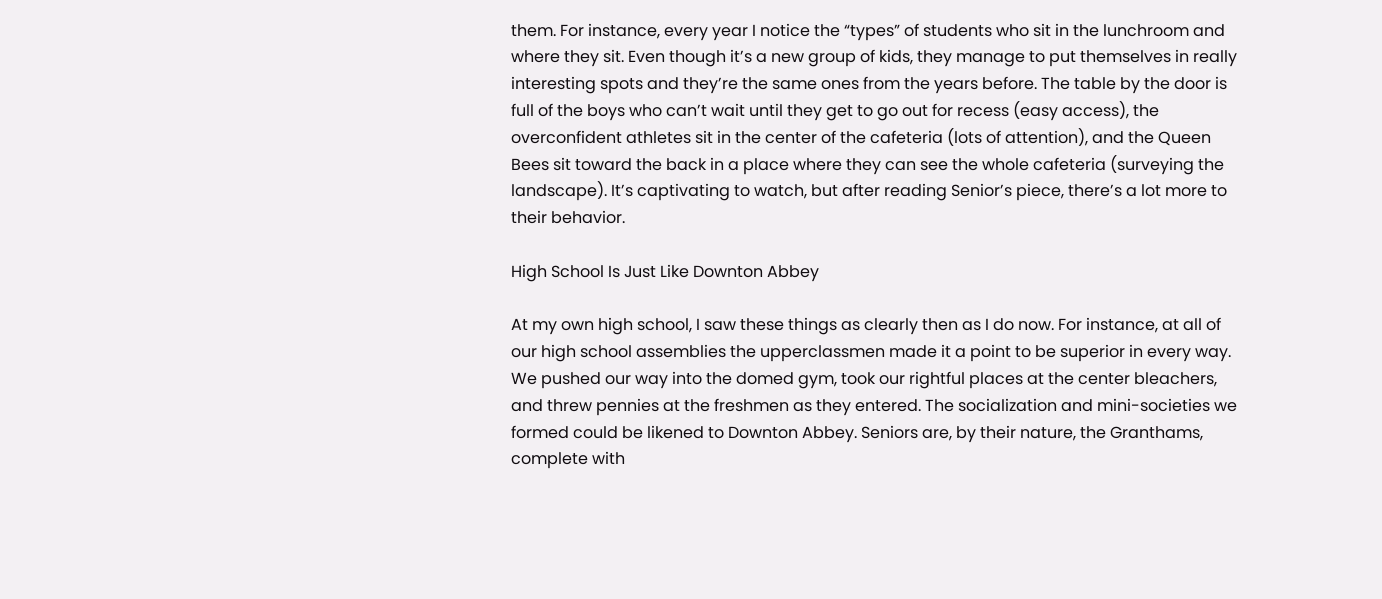them. For instance, every year I notice the “types” of students who sit in the lunchroom and where they sit. Even though it’s a new group of kids, they manage to put themselves in really interesting spots and they’re the same ones from the years before. The table by the door is full of the boys who can’t wait until they get to go out for recess (easy access), the overconfident athletes sit in the center of the cafeteria (lots of attention), and the Queen Bees sit toward the back in a place where they can see the whole cafeteria (surveying the landscape). It’s captivating to watch, but after reading Senior’s piece, there’s a lot more to their behavior.

High School Is Just Like Downton Abbey

At my own high school, I saw these things as clearly then as I do now. For instance, at all of our high school assemblies the upperclassmen made it a point to be superior in every way. We pushed our way into the domed gym, took our rightful places at the center bleachers, and threw pennies at the freshmen as they entered. The socialization and mini-societies we formed could be likened to Downton Abbey. Seniors are, by their nature, the Granthams, complete with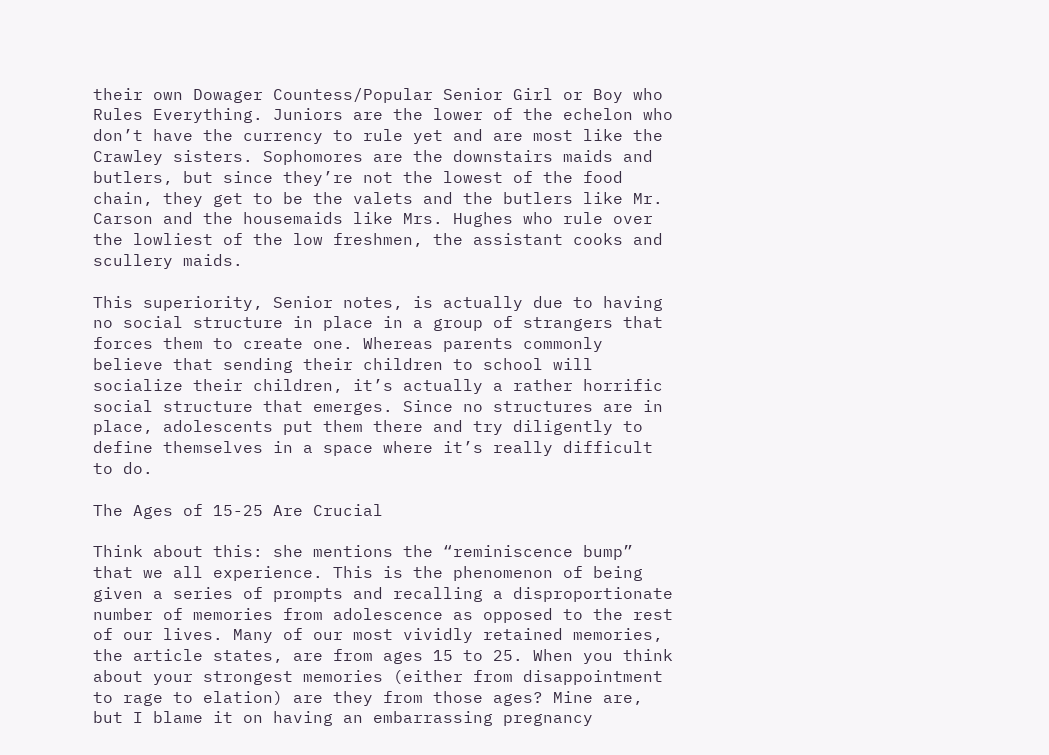their own Dowager Countess/Popular Senior Girl or Boy who Rules Everything. Juniors are the lower of the echelon who don’t have the currency to rule yet and are most like the Crawley sisters. Sophomores are the downstairs maids and butlers, but since they’re not the lowest of the food chain, they get to be the valets and the butlers like Mr. Carson and the housemaids like Mrs. Hughes who rule over the lowliest of the low freshmen, the assistant cooks and scullery maids.

This superiority, Senior notes, is actually due to having no social structure in place in a group of strangers that forces them to create one. Whereas parents commonly believe that sending their children to school will socialize their children, it’s actually a rather horrific social structure that emerges. Since no structures are in place, adolescents put them there and try diligently to define themselves in a space where it’s really difficult to do.

The Ages of 15-25 Are Crucial

Think about this: she mentions the “reminiscence bump” that we all experience. This is the phenomenon of being given a series of prompts and recalling a disproportionate number of memories from adolescence as opposed to the rest of our lives. Many of our most vividly retained memories, the article states, are from ages 15 to 25. When you think about your strongest memories (either from disappointment to rage to elation) are they from those ages? Mine are, but I blame it on having an embarrassing pregnancy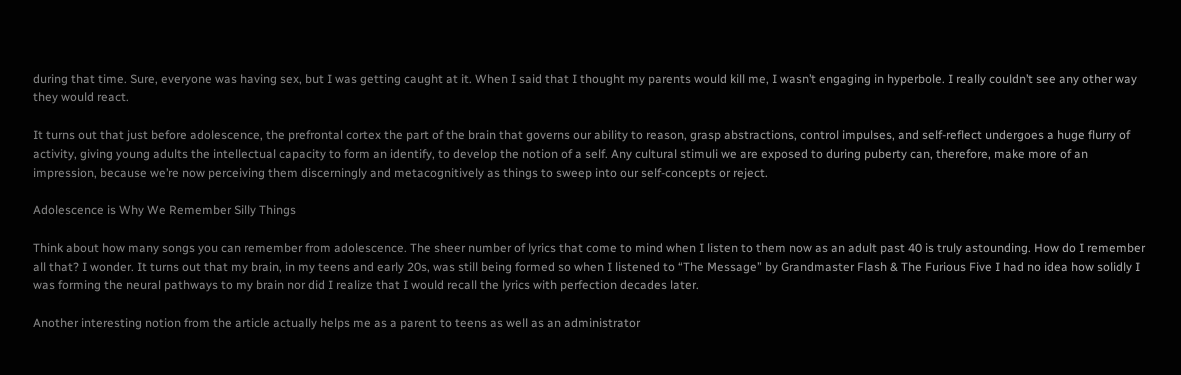during that time. Sure, everyone was having sex, but I was getting caught at it. When I said that I thought my parents would kill me, I wasn’t engaging in hyperbole. I really couldn’t see any other way they would react.

It turns out that just before adolescence, the prefrontal cortex the part of the brain that governs our ability to reason, grasp abstractions, control impulses, and self-reflect undergoes a huge flurry of activity, giving young adults the intellectual capacity to form an identify, to develop the notion of a self. Any cultural stimuli we are exposed to during puberty can, therefore, make more of an impression, because we’re now perceiving them discerningly and metacognitively as things to sweep into our self-concepts or reject.

Adolescence is Why We Remember Silly Things

Think about how many songs you can remember from adolescence. The sheer number of lyrics that come to mind when I listen to them now as an adult past 40 is truly astounding. How do I remember all that? I wonder. It turns out that my brain, in my teens and early 20s, was still being formed so when I listened to “The Message” by Grandmaster Flash & The Furious Five I had no idea how solidly I was forming the neural pathways to my brain nor did I realize that I would recall the lyrics with perfection decades later.

Another interesting notion from the article actually helps me as a parent to teens as well as an administrator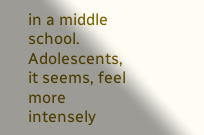in a middle school. Adolescents, it seems, feel more intensely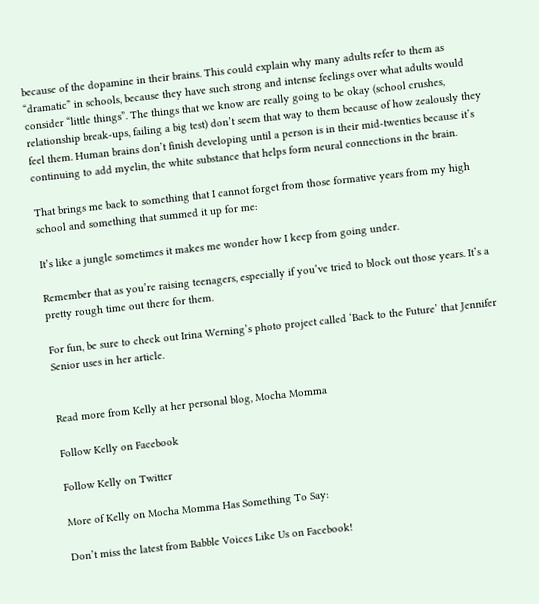because of the dopamine in their brains. This could explain why many adults refer to them as “dramatic” in schools, because they have such strong and intense feelings over what adults would consider “little things”. The things that we know are really going to be okay (school crushes, relationship break-ups, failing a big test) don’t seem that way to them because of how zealously they feel them. Human brains don’t finish developing until a person is in their mid-twenties because it’s continuing to add myelin, the white substance that helps form neural connections in the brain.

That brings me back to something that I cannot forget from those formative years from my high school and something that summed it up for me:

It’s like a jungle sometimes it makes me wonder how I keep from going under.

Remember that as you’re raising teenagers, especially if you’ve tried to block out those years. It’s a pretty rough time out there for them.

For fun, be sure to check out Irina Werning’s photo project called ‘Back to the Future’ that Jennifer Senior uses in her article.


Read more from Kelly at her personal blog, Mocha Momma

Follow Kelly on Facebook

Follow Kelly on Twitter

More of Kelly on Mocha Momma Has Something To Say:

Don’t miss the latest from Babble Voices Like Us on Facebook!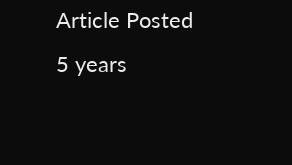Article Posted 5 years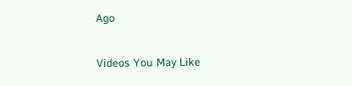Ago

Videos You May Like